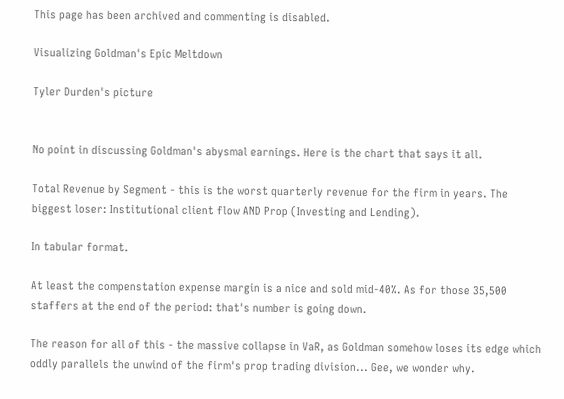This page has been archived and commenting is disabled.

Visualizing Goldman's Epic Meltdown

Tyler Durden's picture


No point in discussing Goldman's abysmal earnings. Here is the chart that says it all.

Total Revenue by Segment - this is the worst quarterly revenue for the firm in years. The biggest loser: Institutional client flow AND Prop (Investing and Lending).

In tabular format.

At least the compenstation expense margin is a nice and sold mid-40%. As for those 35,500 staffers at the end of the period: that's number is going down.

The reason for all of this - the massive collapse in VaR, as Goldman somehow loses its edge which oddly parallels the unwind of the firm's prop trading division... Gee, we wonder why.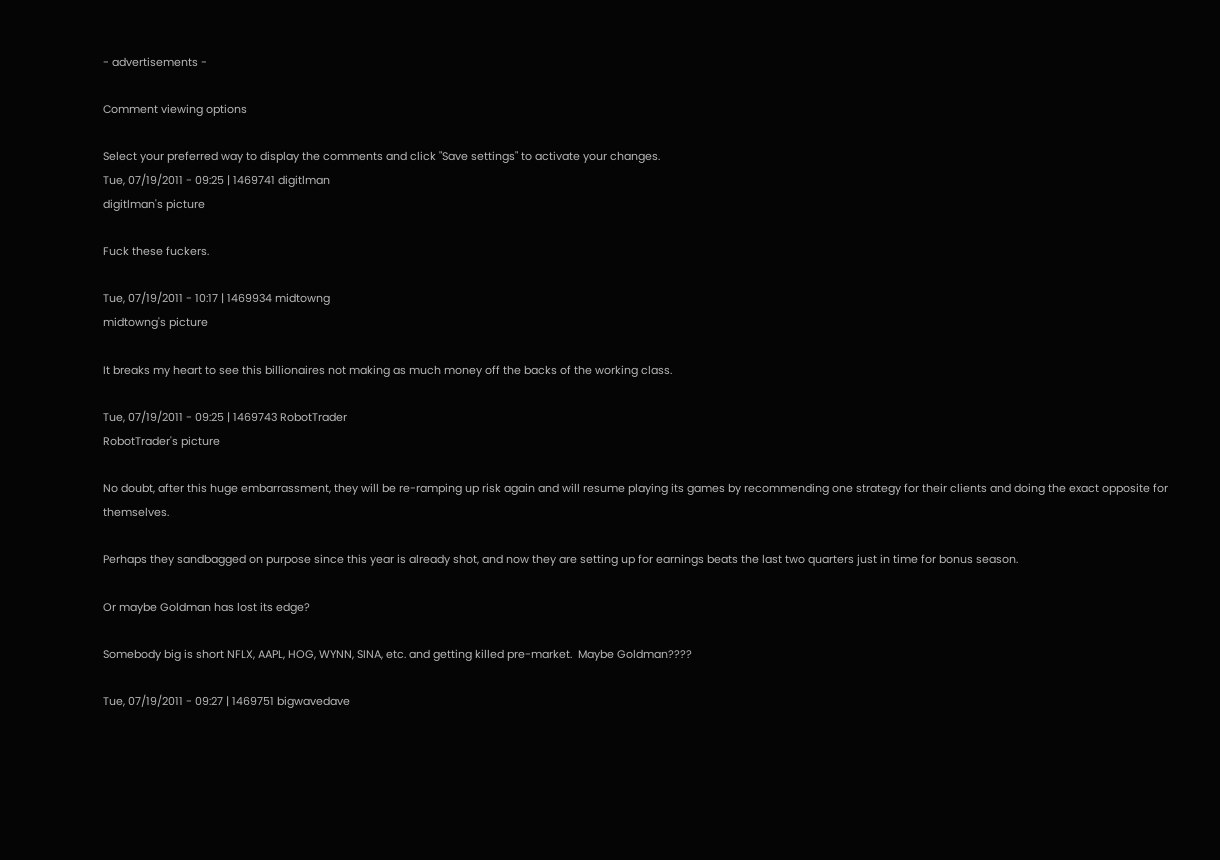- advertisements -

Comment viewing options

Select your preferred way to display the comments and click "Save settings" to activate your changes.
Tue, 07/19/2011 - 09:25 | 1469741 digitlman
digitlman's picture

Fuck these fuckers.

Tue, 07/19/2011 - 10:17 | 1469934 midtowng
midtowng's picture

It breaks my heart to see this billionaires not making as much money off the backs of the working class.

Tue, 07/19/2011 - 09:25 | 1469743 RobotTrader
RobotTrader's picture

No doubt, after this huge embarrassment, they will be re-ramping up risk again and will resume playing its games by recommending one strategy for their clients and doing the exact opposite for themselves.

Perhaps they sandbagged on purpose since this year is already shot, and now they are setting up for earnings beats the last two quarters just in time for bonus season.

Or maybe Goldman has lost its edge?

Somebody big is short NFLX, AAPL, HOG, WYNN, SINA, etc. and getting killed pre-market.  Maybe Goldman????

Tue, 07/19/2011 - 09:27 | 1469751 bigwavedave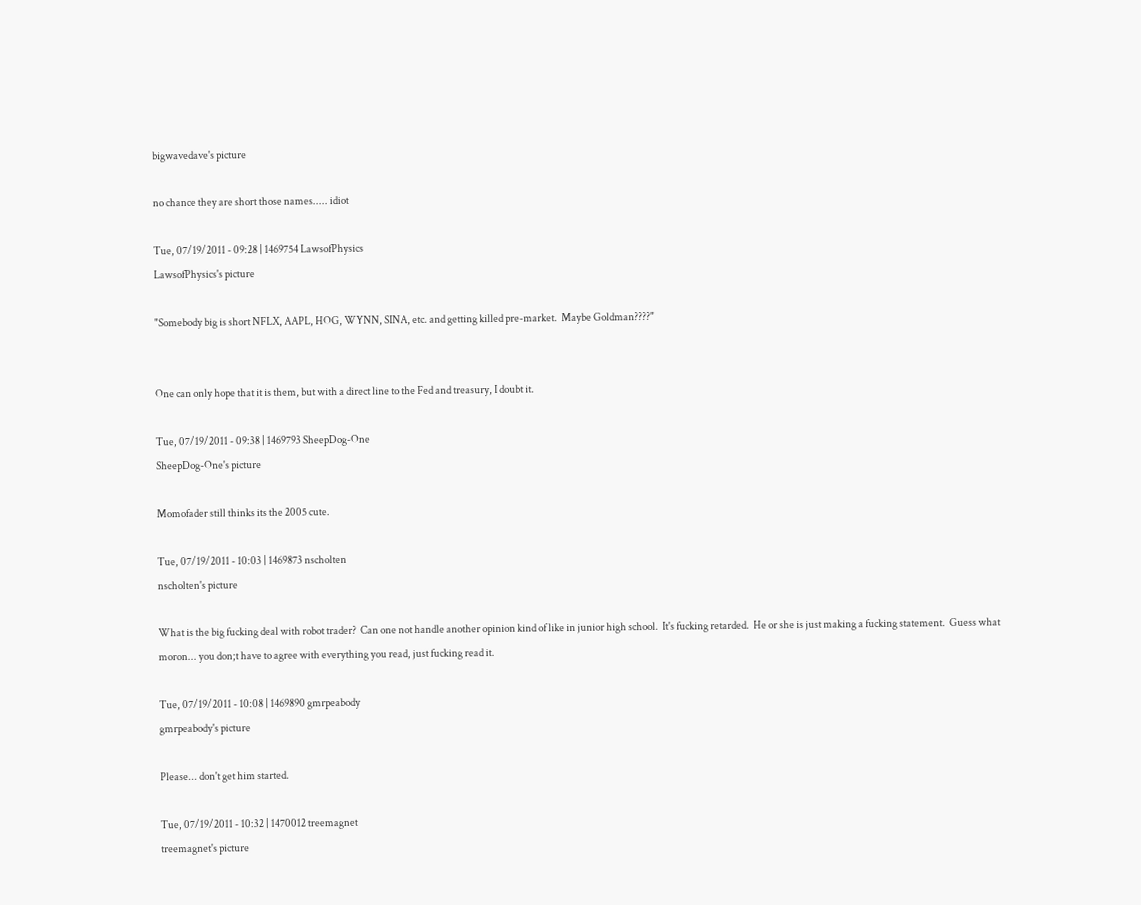bigwavedave's picture

no chance they are short those names..... idiot

Tue, 07/19/2011 - 09:28 | 1469754 LawsofPhysics
LawsofPhysics's picture

"Somebody big is short NFLX, AAPL, HOG, WYNN, SINA, etc. and getting killed pre-market.  Maybe Goldman????"


One can only hope that it is them, but with a direct line to the Fed and treasury, I doubt it.

Tue, 07/19/2011 - 09:38 | 1469793 SheepDog-One
SheepDog-One's picture

Momofader still thinks its the 2005 cute.

Tue, 07/19/2011 - 10:03 | 1469873 nscholten
nscholten's picture

What is the big fucking deal with robot trader?  Can one not handle another opinion kind of like in junior high school.  It's fucking retarded.  He or she is just making a fucking statement.  Guess what moron... you don;t have to agree with everything you read, just fucking read it.

Tue, 07/19/2011 - 10:08 | 1469890 gmrpeabody
gmrpeabody's picture

Please... don't get him started.

Tue, 07/19/2011 - 10:32 | 1470012 treemagnet
treemagnet's picture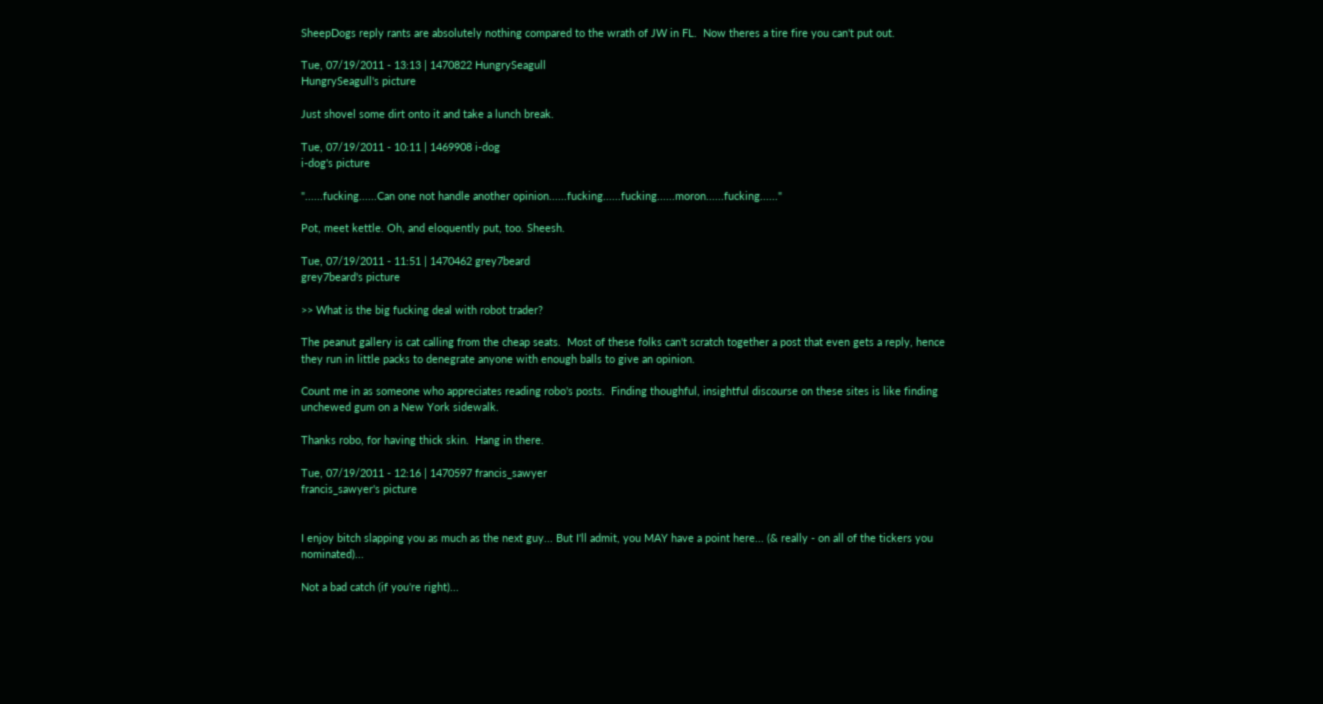SheepDogs reply rants are absolutely nothing compared to the wrath of JW in FL.  Now theres a tire fire you can't put out.

Tue, 07/19/2011 - 13:13 | 1470822 HungrySeagull
HungrySeagull's picture

Just shovel some dirt onto it and take a lunch break.

Tue, 07/19/2011 - 10:11 | 1469908 i-dog
i-dog's picture

"......fucking......Can one not handle another opinion......fucking......fucking......moron......fucking......"

Pot, meet kettle. Oh, and eloquently put, too. Sheesh.

Tue, 07/19/2011 - 11:51 | 1470462 grey7beard
grey7beard's picture

>> What is the big fucking deal with robot trader?

The peanut gallery is cat calling from the cheap seats.  Most of these folks can't scratch together a post that even gets a reply, hence they run in little packs to denegrate anyone with enough balls to give an opinion.

Count me in as someone who appreciates reading robo's posts.  Finding thoughful, insightful discourse on these sites is like finding unchewed gum on a New York sidewalk.

Thanks robo, for having thick skin.  Hang in there.

Tue, 07/19/2011 - 12:16 | 1470597 francis_sawyer
francis_sawyer's picture


I enjoy bitch slapping you as much as the next guy... But I'll admit, you MAY have a point here... (& really - on all of the tickers you nominated)...

Not a bad catch (if you're right)...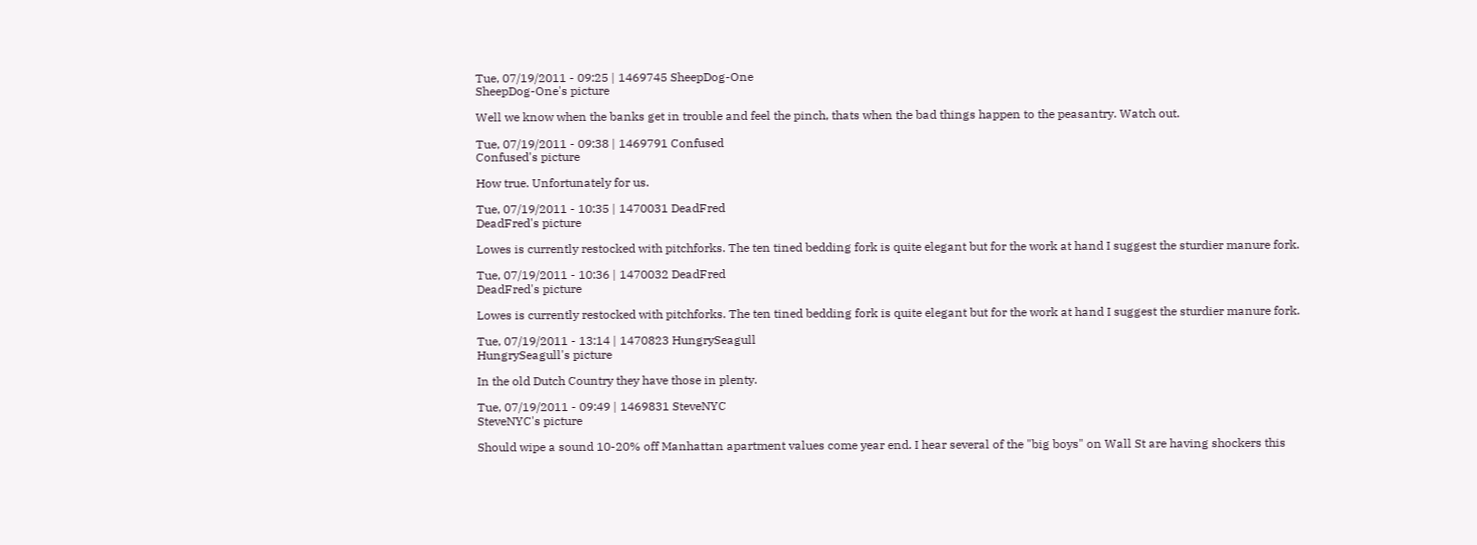Tue, 07/19/2011 - 09:25 | 1469745 SheepDog-One
SheepDog-One's picture

Well we know when the banks get in trouble and feel the pinch, thats when the bad things happen to the peasantry. Watch out.

Tue, 07/19/2011 - 09:38 | 1469791 Confused
Confused's picture

How true. Unfortunately for us.

Tue, 07/19/2011 - 10:35 | 1470031 DeadFred
DeadFred's picture

Lowes is currently restocked with pitchforks. The ten tined bedding fork is quite elegant but for the work at hand I suggest the sturdier manure fork.

Tue, 07/19/2011 - 10:36 | 1470032 DeadFred
DeadFred's picture

Lowes is currently restocked with pitchforks. The ten tined bedding fork is quite elegant but for the work at hand I suggest the sturdier manure fork.

Tue, 07/19/2011 - 13:14 | 1470823 HungrySeagull
HungrySeagull's picture

In the old Dutch Country they have those in plenty.

Tue, 07/19/2011 - 09:49 | 1469831 SteveNYC
SteveNYC's picture

Should wipe a sound 10-20% off Manhattan apartment values come year end. I hear several of the "big boys" on Wall St are having shockers this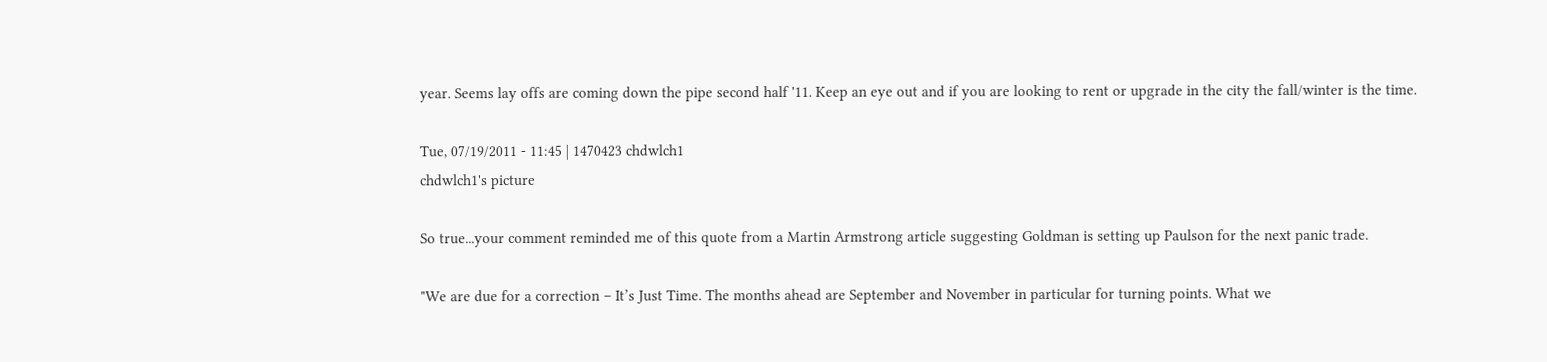year. Seems lay offs are coming down the pipe second half '11. Keep an eye out and if you are looking to rent or upgrade in the city the fall/winter is the time.

Tue, 07/19/2011 - 11:45 | 1470423 chdwlch1
chdwlch1's picture

So true...your comment reminded me of this quote from a Martin Armstrong article suggesting Goldman is setting up Paulson for the next panic trade.

"We are due for a correction – It’s Just Time. The months ahead are September and November in particular for turning points. What we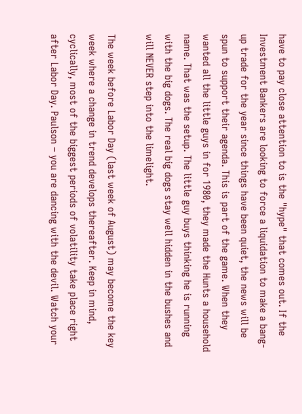have to pay close attention to is the "hype" that comes out. If the Investment Bankers are looking to force a liquidation to make a bang-up trade for the year since things have been quiet, the news will be spun to support their agenda. This is part of the game. When they wanted all the little guys in for 1980, they made the Hunts a household name. That was the setup. The little guy buys thinking he is running with the big dogs. The real big dogs stay well hidden in the bushes and will NEVER step into the limelight.

The week before Labor Day (last week of August) may become the key week where a change in trend develops thereafter. Keep in mind, cyclically, most of the biggest periods of volatility take place right after Labor Day. Paulson – you are dancing with the devil. Watch your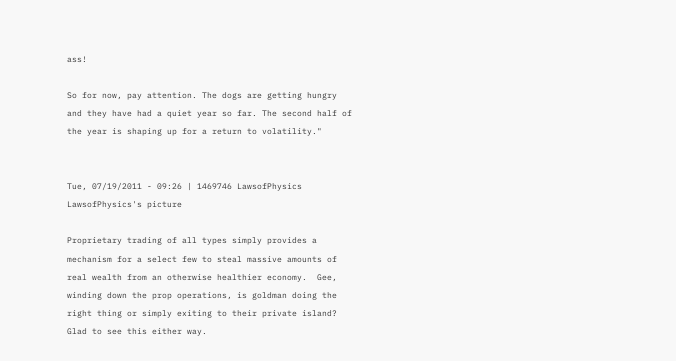ass!

So for now, pay attention. The dogs are getting hungry and they have had a quiet year so far. The second half of the year is shaping up for a return to volatility."


Tue, 07/19/2011 - 09:26 | 1469746 LawsofPhysics
LawsofPhysics's picture

Proprietary trading of all types simply provides a mechanism for a select few to steal massive amounts of real wealth from an otherwise healthier economy.  Gee, winding down the prop operations, is goldman doing the right thing or simply exiting to their private island?  Glad to see this either way.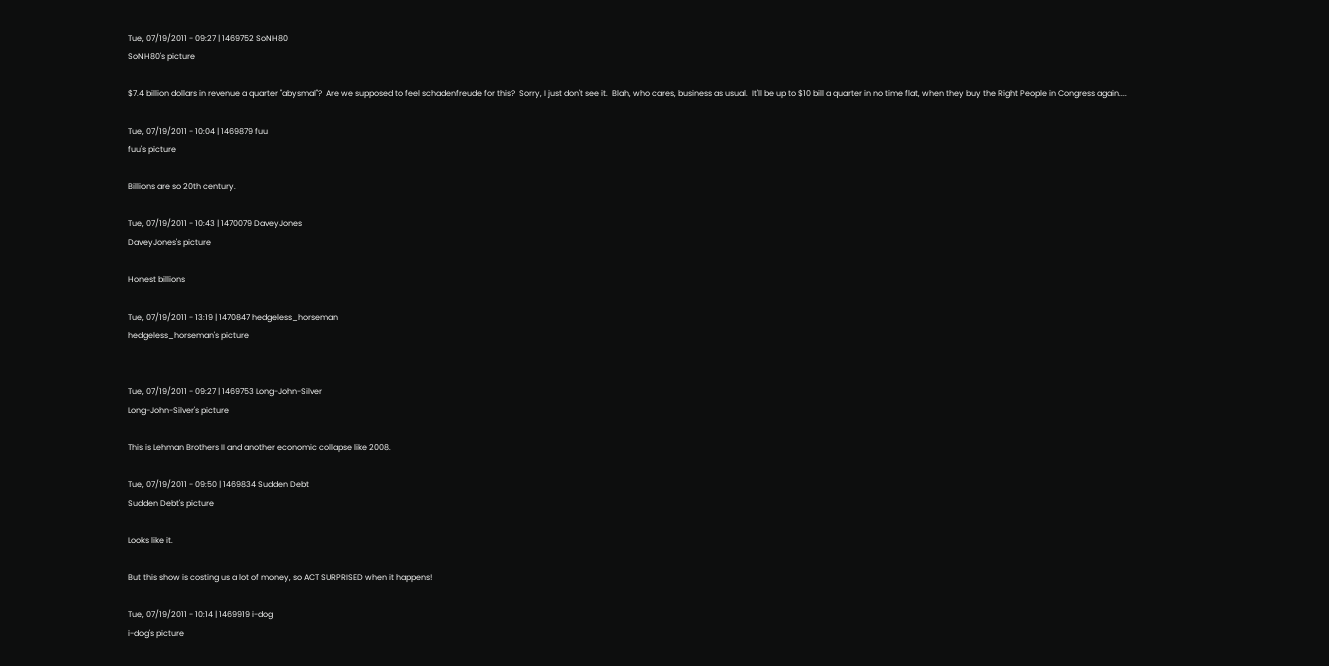Tue, 07/19/2011 - 09:27 | 1469752 SoNH80
SoNH80's picture

$7.4 billion dollars in revenue a quarter "abysmal"?  Are we supposed to feel schadenfreude for this?  Sorry, I just don't see it.  Blah, who cares, business as usual.  It'll be up to $10 bill a quarter in no time flat, when they buy the Right People in Congress again....

Tue, 07/19/2011 - 10:04 | 1469879 fuu
fuu's picture

Billions are so 20th century.

Tue, 07/19/2011 - 10:43 | 1470079 DaveyJones
DaveyJones's picture

Honest billions

Tue, 07/19/2011 - 13:19 | 1470847 hedgeless_horseman
hedgeless_horseman's picture


Tue, 07/19/2011 - 09:27 | 1469753 Long-John-Silver
Long-John-Silver's picture

This is Lehman Brothers II and another economic collapse like 2008.

Tue, 07/19/2011 - 09:50 | 1469834 Sudden Debt
Sudden Debt's picture

Looks like it.

But this show is costing us a lot of money, so ACT SURPRISED when it happens!

Tue, 07/19/2011 - 10:14 | 1469919 i-dog
i-dog's picture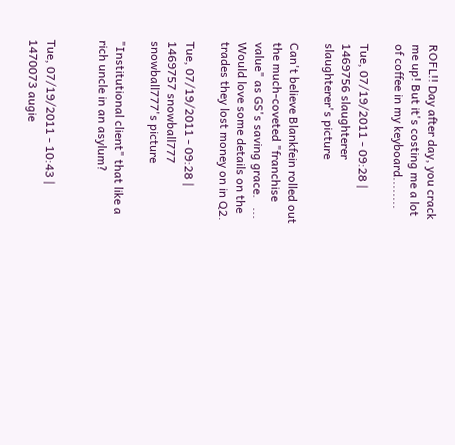ROFL!! Day after day, you crack me up! But it's costing me a lot of coffee in my keyboard........

Tue, 07/19/2011 - 09:28 | 1469756 slaughterer
slaughterer's picture

Can't believe Blankfein rolled out the much-coveted "franchise value" as GS's saving grace.   ... Would love some details on the trades they lost money on in Q2.

Tue, 07/19/2011 - 09:28 | 1469757 snowball777
snowball777's picture

"Institutional client" that like a rich uncle in an asylum?


Tue, 07/19/2011 - 10:43 | 1470073 augie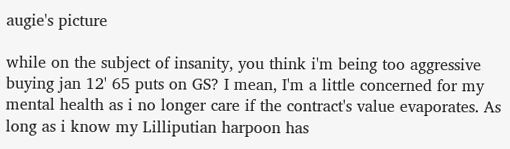augie's picture

while on the subject of insanity, you think i'm being too aggressive buying jan 12' 65 puts on GS? I mean, I'm a little concerned for my mental health as i no longer care if the contract's value evaporates. As long as i know my Lilliputian harpoon has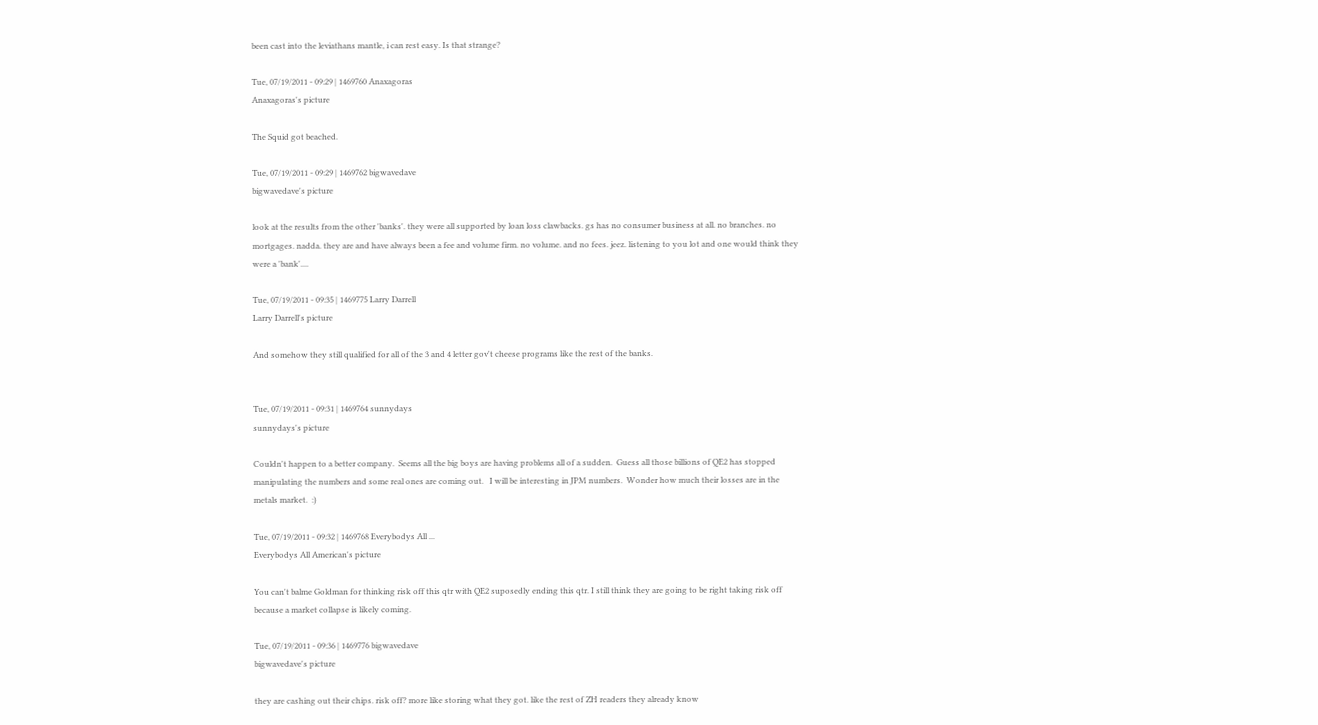been cast into the leviathans mantle, i can rest easy. Is that strange?

Tue, 07/19/2011 - 09:29 | 1469760 Anaxagoras
Anaxagoras's picture

The Squid got beached.

Tue, 07/19/2011 - 09:29 | 1469762 bigwavedave
bigwavedave's picture

look at the results from the other 'banks'. they were all supported by loan loss clawbacks. gs has no consumer business at all. no branches. no mortgages. nadda. they are and have always been a fee and volume firm. no volume. and no fees. jeez. listening to you lot and one would think they were a 'bank'....

Tue, 07/19/2011 - 09:35 | 1469775 Larry Darrell
Larry Darrell's picture

And somehow they still qualified for all of the 3 and 4 letter gov't cheese programs like the rest of the banks.


Tue, 07/19/2011 - 09:31 | 1469764 sunnydays
sunnydays's picture

Couldn't happen to a better company.  Seems all the big boys are having problems all of a sudden.  Guess all those billions of QE2 has stopped manipulating the numbers and some real ones are coming out.   I will be interesting in JPM numbers.  Wonder how much their losses are in the metals market.  :)

Tue, 07/19/2011 - 09:32 | 1469768 Everybodys All ...
Everybodys All American's picture

You can't balme Goldman for thinking risk off this qtr with QE2 suposedly ending this qtr. I still think they are going to be right taking risk off because a market collapse is likely coming.

Tue, 07/19/2011 - 09:36 | 1469776 bigwavedave
bigwavedave's picture

they are cashing out their chips. risk off? more like storing what they got. like the rest of ZH readers they already know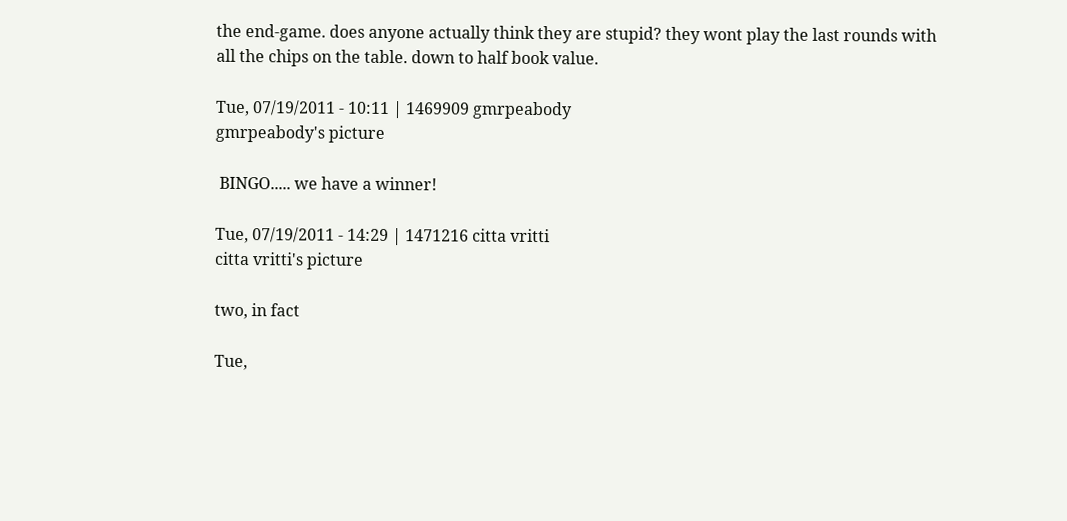the end-game. does anyone actually think they are stupid? they wont play the last rounds with all the chips on the table. down to half book value.

Tue, 07/19/2011 - 10:11 | 1469909 gmrpeabody
gmrpeabody's picture

 BINGO..... we have a winner!

Tue, 07/19/2011 - 14:29 | 1471216 citta vritti
citta vritti's picture

two, in fact

Tue,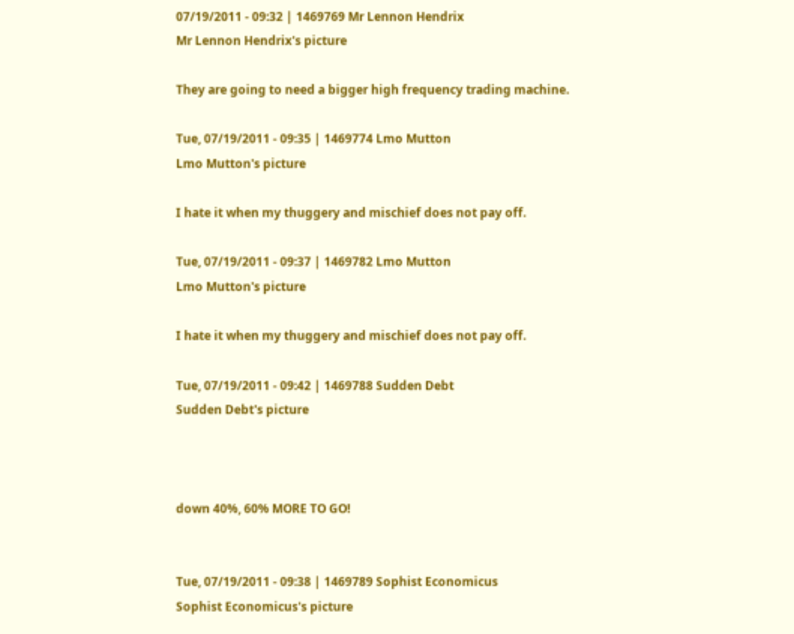07/19/2011 - 09:32 | 1469769 Mr Lennon Hendrix
Mr Lennon Hendrix's picture

They are going to need a bigger high frequency trading machine.

Tue, 07/19/2011 - 09:35 | 1469774 Lmo Mutton
Lmo Mutton's picture

I hate it when my thuggery and mischief does not pay off.

Tue, 07/19/2011 - 09:37 | 1469782 Lmo Mutton
Lmo Mutton's picture

I hate it when my thuggery and mischief does not pay off.

Tue, 07/19/2011 - 09:42 | 1469788 Sudden Debt
Sudden Debt's picture



down 40%, 60% MORE TO GO!


Tue, 07/19/2011 - 09:38 | 1469789 Sophist Economicus
Sophist Economicus's picture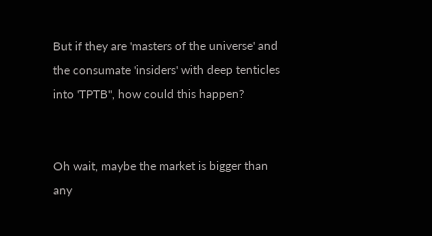But if they are 'masters of the universe' and the consumate 'insiders' with deep tenticles into 'TPTB", how could this happen?


Oh wait, maybe the market is bigger than any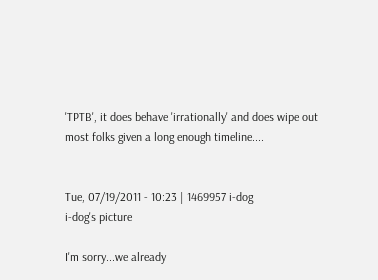'TPTB', it does behave 'irrationally' and does wipe out most folks given a long enough timeline....


Tue, 07/19/2011 - 10:23 | 1469957 i-dog
i-dog's picture

I'm sorry...we already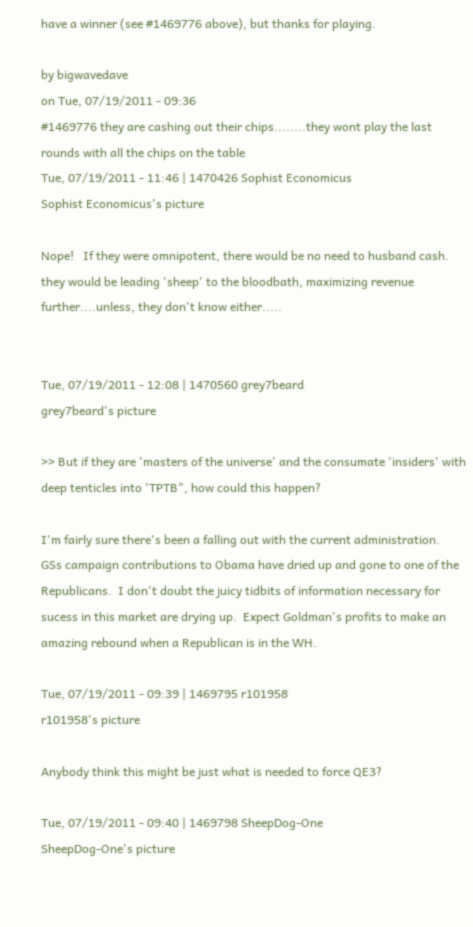have a winner (see #1469776 above), but thanks for playing.

by bigwavedave
on Tue, 07/19/2011 - 09:36
#1469776 they are cashing out their chips........they wont play the last rounds with all the chips on the table
Tue, 07/19/2011 - 11:46 | 1470426 Sophist Economicus
Sophist Economicus's picture

Nope!   If they were omnipotent, there would be no need to husband cash.   they would be leading 'sheep' to the bloodbath, maximizing revenue further....unless, they don't know either.....


Tue, 07/19/2011 - 12:08 | 1470560 grey7beard
grey7beard's picture

>> But if they are 'masters of the universe' and the consumate 'insiders' with deep tenticles into 'TPTB", how could this happen?

I'm fairly sure there's been a falling out with the current administration.  GSs campaign contributions to Obama have dried up and gone to one of the Republicans.  I don't doubt the juicy tidbits of information necessary for sucess in this market are drying up.  Expect Goldman's profits to make an amazing rebound when a Republican is in the WH.

Tue, 07/19/2011 - 09:39 | 1469795 r101958
r101958's picture

Anybody think this might be just what is needed to force QE3?

Tue, 07/19/2011 - 09:40 | 1469798 SheepDog-One
SheepDog-One's picture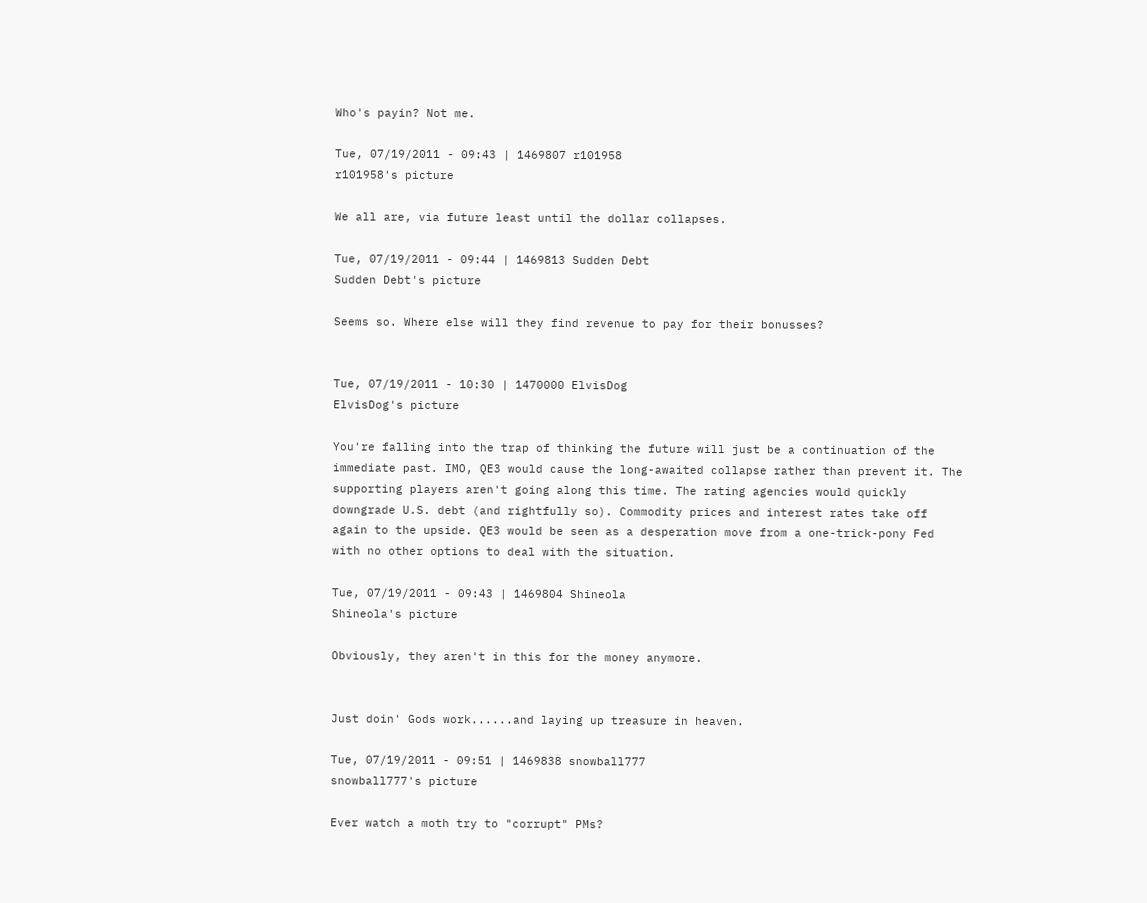Who's payin? Not me.

Tue, 07/19/2011 - 09:43 | 1469807 r101958
r101958's picture

We all are, via future least until the dollar collapses.

Tue, 07/19/2011 - 09:44 | 1469813 Sudden Debt
Sudden Debt's picture

Seems so. Where else will they find revenue to pay for their bonusses?


Tue, 07/19/2011 - 10:30 | 1470000 ElvisDog
ElvisDog's picture

You're falling into the trap of thinking the future will just be a continuation of the immediate past. IMO, QE3 would cause the long-awaited collapse rather than prevent it. The supporting players aren't going along this time. The rating agencies would quickly downgrade U.S. debt (and rightfully so). Commodity prices and interest rates take off again to the upside. QE3 would be seen as a desperation move from a one-trick-pony Fed with no other options to deal with the situation.

Tue, 07/19/2011 - 09:43 | 1469804 Shineola
Shineola's picture

Obviously, they aren't in this for the money anymore.


Just doin' Gods work......and laying up treasure in heaven.

Tue, 07/19/2011 - 09:51 | 1469838 snowball777
snowball777's picture

Ever watch a moth try to "corrupt" PMs?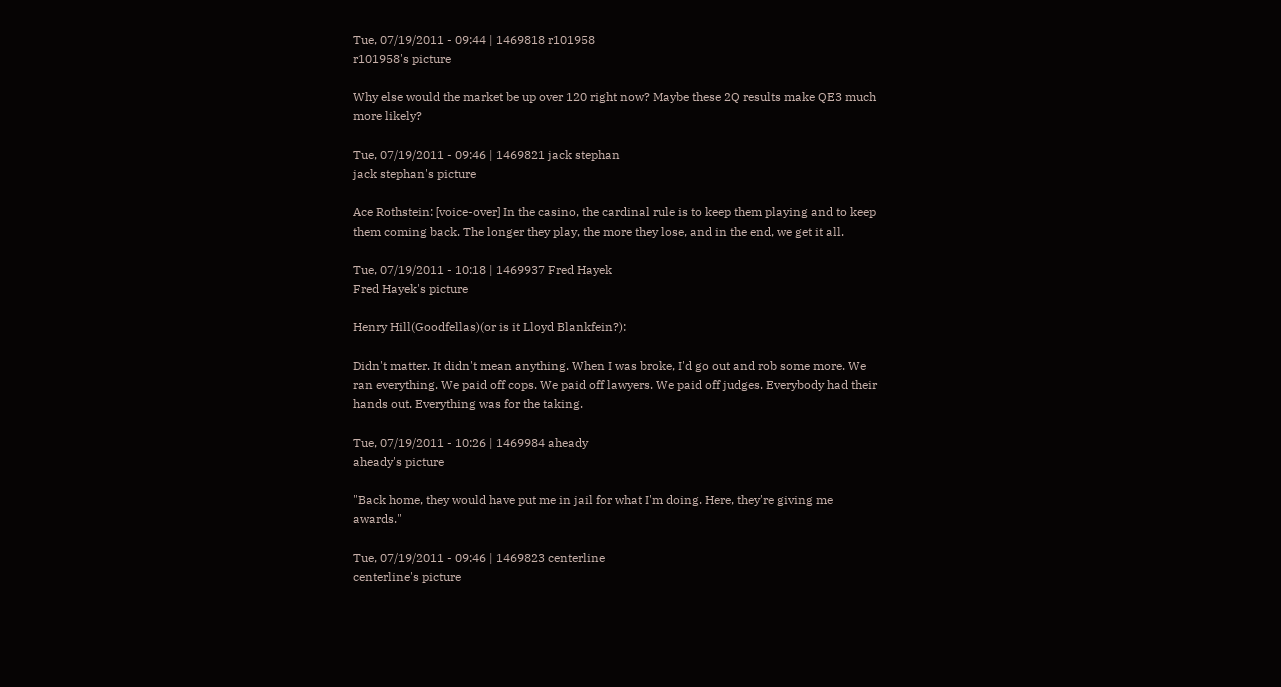Tue, 07/19/2011 - 09:44 | 1469818 r101958
r101958's picture

Why else would the market be up over 120 right now? Maybe these 2Q results make QE3 much more likely?

Tue, 07/19/2011 - 09:46 | 1469821 jack stephan
jack stephan's picture

Ace Rothstein: [voice-over] In the casino, the cardinal rule is to keep them playing and to keep them coming back. The longer they play, the more they lose, and in the end, we get it all.

Tue, 07/19/2011 - 10:18 | 1469937 Fred Hayek
Fred Hayek's picture

Henry Hill(Goodfellas)(or is it Lloyd Blankfein?):

Didn't matter. It didn't mean anything. When I was broke, I'd go out and rob some more. We ran everything. We paid off cops. We paid off lawyers. We paid off judges. Everybody had their hands out. Everything was for the taking.

Tue, 07/19/2011 - 10:26 | 1469984 aheady
aheady's picture

"Back home, they would have put me in jail for what I'm doing. Here, they're giving me awards."

Tue, 07/19/2011 - 09:46 | 1469823 centerline
centerline's picture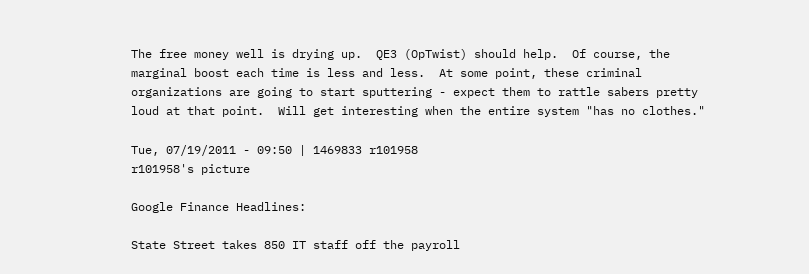The free money well is drying up.  QE3 (OpTwist) should help.  Of course, the marginal boost each time is less and less.  At some point, these criminal organizations are going to start sputtering - expect them to rattle sabers pretty loud at that point.  Will get interesting when the entire system "has no clothes."

Tue, 07/19/2011 - 09:50 | 1469833 r101958
r101958's picture

Google Finance Headlines:

State Street takes 850 IT staff off the payroll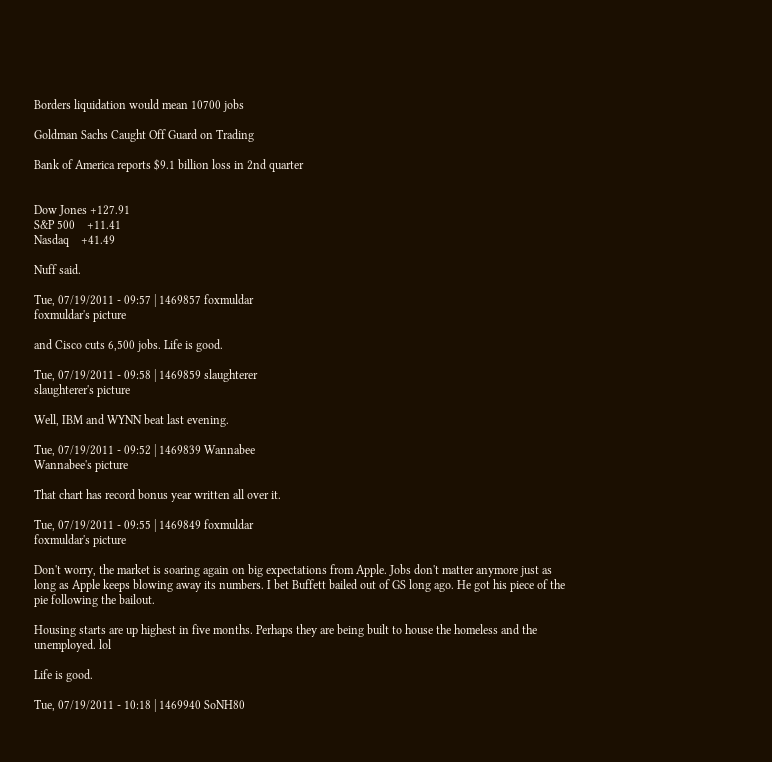Borders liquidation would mean 10700 jobs

Goldman Sachs Caught Off Guard on Trading

Bank of America reports $9.1 billion loss in 2nd quarter


Dow Jones +127.91
S&P 500    +11.41
Nasdaq    +41.49

Nuff said.

Tue, 07/19/2011 - 09:57 | 1469857 foxmuldar
foxmuldar's picture

and Cisco cuts 6,500 jobs. Life is good.

Tue, 07/19/2011 - 09:58 | 1469859 slaughterer
slaughterer's picture

Well, IBM and WYNN beat last evening.

Tue, 07/19/2011 - 09:52 | 1469839 Wannabee
Wannabee's picture

That chart has record bonus year written all over it.

Tue, 07/19/2011 - 09:55 | 1469849 foxmuldar
foxmuldar's picture

Don't worry, the market is soaring again on big expectations from Apple. Jobs don't matter anymore just as long as Apple keeps blowing away its numbers. I bet Buffett bailed out of GS long ago. He got his piece of the pie following the bailout.

Housing starts are up highest in five months. Perhaps they are being built to house the homeless and the unemployed. lol

Life is good.

Tue, 07/19/2011 - 10:18 | 1469940 SoNH80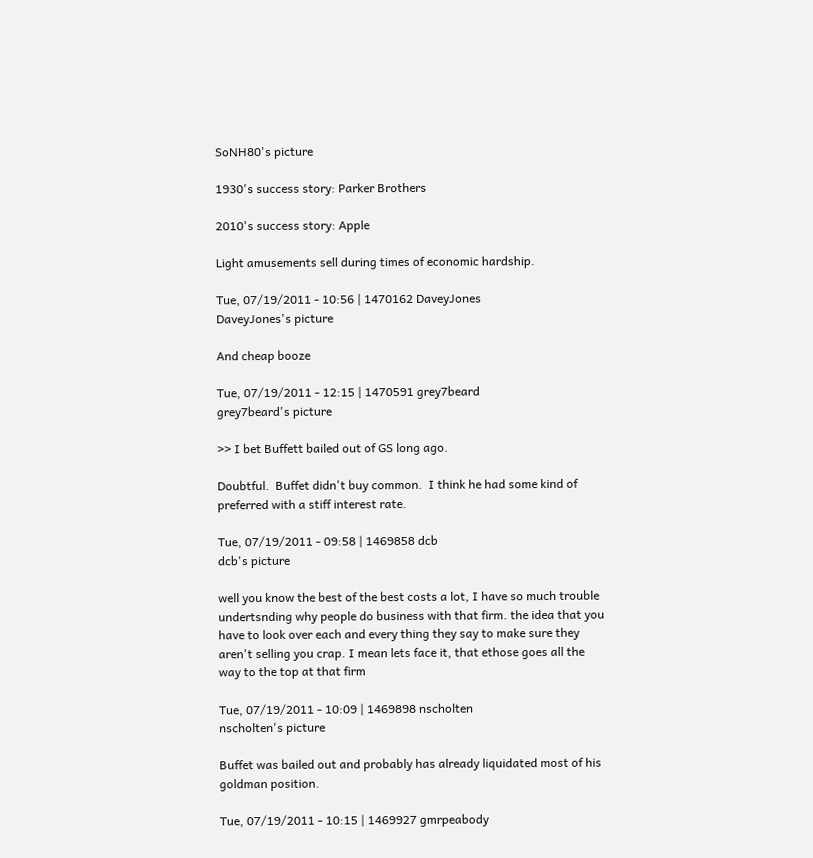SoNH80's picture

1930's success story: Parker Brothers

2010's success story: Apple

Light amusements sell during times of economic hardship.

Tue, 07/19/2011 - 10:56 | 1470162 DaveyJones
DaveyJones's picture

And cheap booze

Tue, 07/19/2011 - 12:15 | 1470591 grey7beard
grey7beard's picture

>> I bet Buffett bailed out of GS long ago.

Doubtful.  Buffet didn't buy common.  I think he had some kind of preferred with a stiff interest rate.

Tue, 07/19/2011 - 09:58 | 1469858 dcb
dcb's picture

well you know the best of the best costs a lot, I have so much trouble undertsnding why people do business with that firm. the idea that you have to look over each and every thing they say to make sure they aren't selling you crap. I mean lets face it, that ethose goes all the way to the top at that firm

Tue, 07/19/2011 - 10:09 | 1469898 nscholten
nscholten's picture

Buffet was bailed out and probably has already liquidated most of his goldman position.

Tue, 07/19/2011 - 10:15 | 1469927 gmrpeabody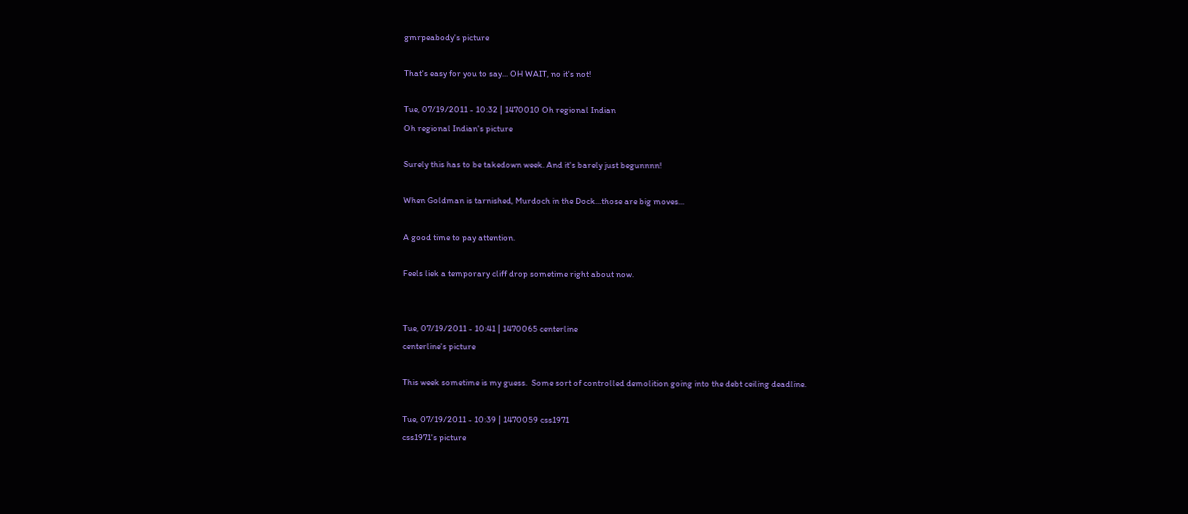gmrpeabody's picture

That's easy for you to say... OH WAIT, no it's not!

Tue, 07/19/2011 - 10:32 | 1470010 Oh regional Indian
Oh regional Indian's picture

Surely this has to be takedown week. And it's barely just begunnnn!

When Goldman is tarnished, Murdoch in the Dock...those are big moves...

A good time to pay attention.

Feels liek a temporary cliff drop sometime right about now.


Tue, 07/19/2011 - 10:41 | 1470065 centerline
centerline's picture

This week sometime is my guess.  Some sort of controlled demolition going into the debt ceiling deadline.

Tue, 07/19/2011 - 10:39 | 1470059 css1971
css1971's picture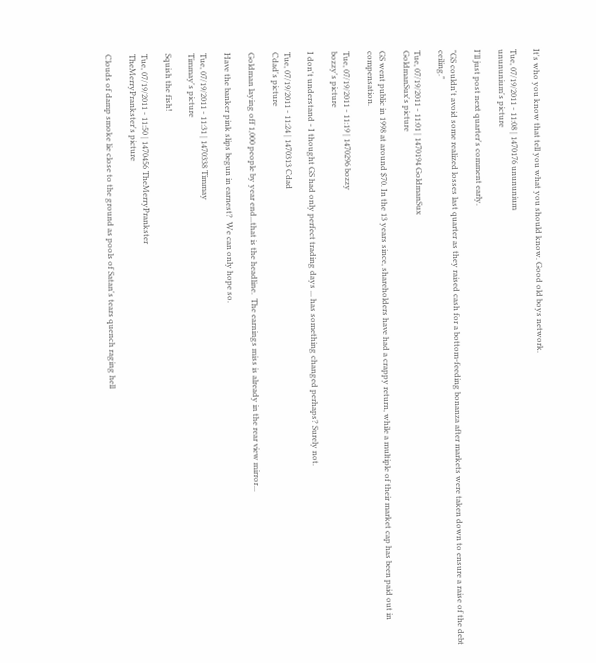It's who you know that tell you what you should know. Good old boys network.

Tue, 07/19/2011 - 11:08 | 1470176 unununium
unununium's picture

I'll just post next quarter's comment early.

"GS couldn't avoid some realized losses last quarter as they raised cash for a bottom-feeding bonanza after markets were taken down to ensure a raise of the debt ceiling."

Tue, 07/19/2011 - 11:01 | 1470194 GoldmanSux
GoldmanSux's picture

GS went public in 1998 at around $70. In the 13 years since, shareholders have had a crappy return, while a multiple of their market cap has been paid out in compensation.

Tue, 07/19/2011 - 11:19 | 1470296 bozzy
bozzy's picture

I don't understand - I thought GS had only perfect trading days ... has something changed perhaps? Surely not.

Tue, 07/19/2011 - 11:24 | 1470313 Cdad
Cdad's picture

Goldman laying off 1,000 people by year end...that is the headline.  The earnings miss is already in the rear view mirror...

Have the banker pink slips begun in earnest?  We can only hope so.

Tue, 07/19/2011 - 11:31 | 1470338 Timmay
Timmay's picture

Squish the fish!

Tue, 07/19/2011 - 11:50 | 1470456 TheMerryPrankster
TheMerryPrankster's picture

Clouds of damp smoke lie close to the ground as pools of Satan's tears quench raging hell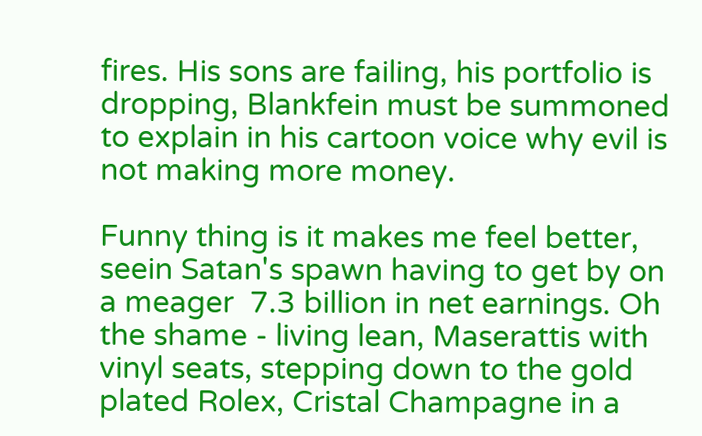fires. His sons are failing, his portfolio is dropping, Blankfein must be summoned to explain in his cartoon voice why evil is not making more money.

Funny thing is it makes me feel better, seein Satan's spawn having to get by on a meager  7.3 billion in net earnings. Oh the shame - living lean, Maserattis with vinyl seats, stepping down to the gold plated Rolex, Cristal Champagne in a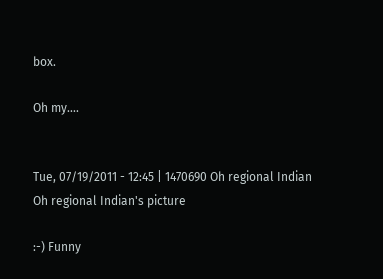box.

Oh my....


Tue, 07/19/2011 - 12:45 | 1470690 Oh regional Indian
Oh regional Indian's picture

:-) Funny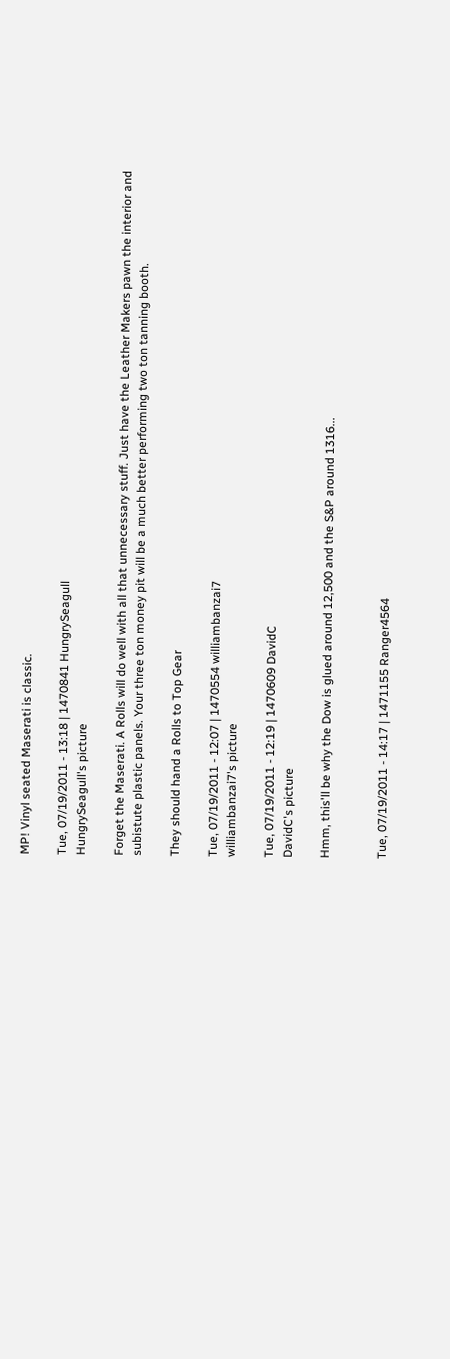MP! Vinyl seated Maserati is classic.

Tue, 07/19/2011 - 13:18 | 1470841 HungrySeagull
HungrySeagull's picture

Forget the Maserati. A Rolls will do well with all that unnecessary stuff. Just have the Leather Makers pawn the interior and subistute plastic panels. Your three ton money pit will be a much better performing two ton tanning booth.

They should hand a Rolls to Top Gear

Tue, 07/19/2011 - 12:07 | 1470554 williambanzai7
williambanzai7's picture

Tue, 07/19/2011 - 12:19 | 1470609 DavidC
DavidC's picture

Hmm, this'll be why the Dow is glued around 12,500 and the S&P around 1316...


Tue, 07/19/2011 - 14:17 | 1471155 Ranger4564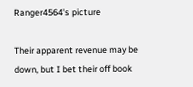Ranger4564's picture

Their apparent revenue may be down, but I bet their off book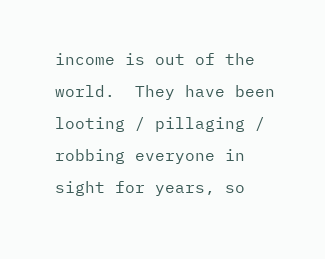income is out of the world.  They have been looting / pillaging / robbing everyone in sight for years, so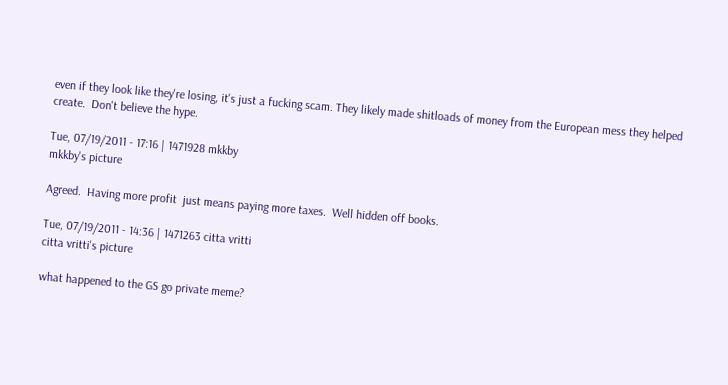even if they look like they're losing, it's just a fucking scam. They likely made shitloads of money from the European mess they helped create.  Don't believe the hype.

Tue, 07/19/2011 - 17:16 | 1471928 mkkby
mkkby's picture

Agreed.  Having more profit  just means paying more taxes.  Well hidden off books.

Tue, 07/19/2011 - 14:36 | 1471263 citta vritti
citta vritti's picture

what happened to the GS go private meme?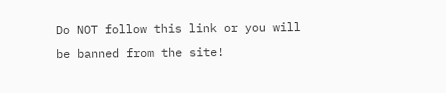Do NOT follow this link or you will be banned from the site!